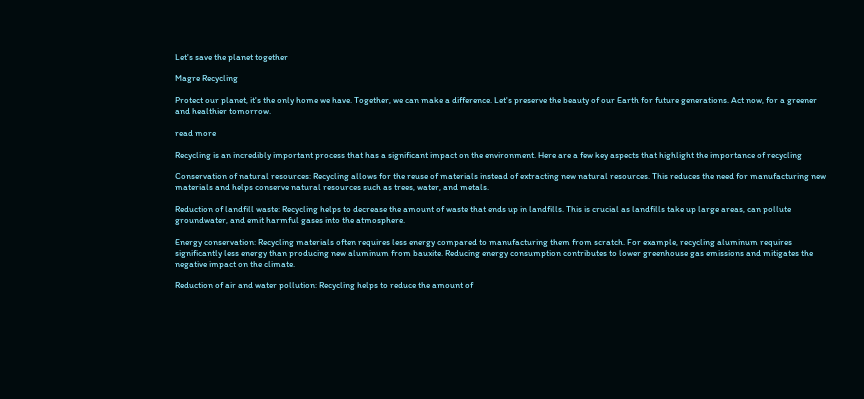Let's save the planet together

Magre Recycling

Protect our planet, it's the only home we have. Together, we can make a difference. Let's preserve the beauty of our Earth for future generations. Act now, for a greener and healthier tomorrow.

read more

Recycling is an incredibly important process that has a significant impact on the environment. Here are a few key aspects that highlight the importance of recycling

Conservation of natural resources: Recycling allows for the reuse of materials instead of extracting new natural resources. This reduces the need for manufacturing new materials and helps conserve natural resources such as trees, water, and metals.

Reduction of landfill waste: Recycling helps to decrease the amount of waste that ends up in landfills. This is crucial as landfills take up large areas, can pollute groundwater, and emit harmful gases into the atmosphere.

Energy conservation: Recycling materials often requires less energy compared to manufacturing them from scratch. For example, recycling aluminum requires significantly less energy than producing new aluminum from bauxite. Reducing energy consumption contributes to lower greenhouse gas emissions and mitigates the negative impact on the climate.

Reduction of air and water pollution: Recycling helps to reduce the amount of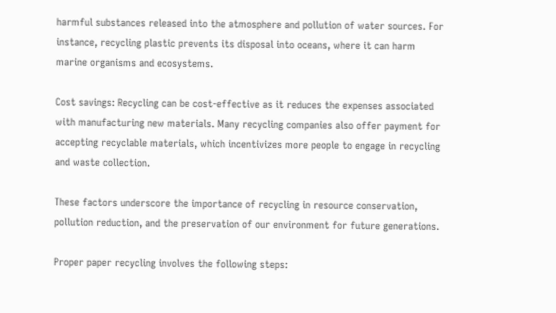harmful substances released into the atmosphere and pollution of water sources. For instance, recycling plastic prevents its disposal into oceans, where it can harm marine organisms and ecosystems.

Cost savings: Recycling can be cost-effective as it reduces the expenses associated with manufacturing new materials. Many recycling companies also offer payment for accepting recyclable materials, which incentivizes more people to engage in recycling and waste collection.

These factors underscore the importance of recycling in resource conservation, pollution reduction, and the preservation of our environment for future generations.

Proper paper recycling involves the following steps: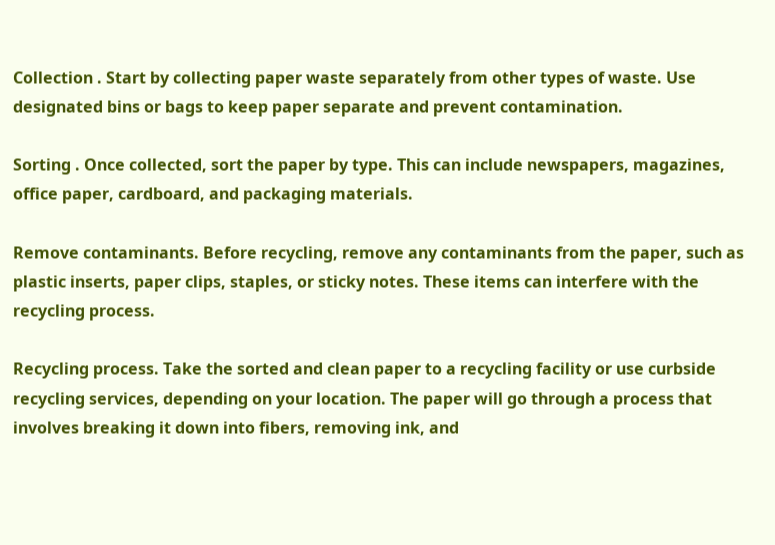Collection . Start by collecting paper waste separately from other types of waste. Use designated bins or bags to keep paper separate and prevent contamination.

Sorting . Once collected, sort the paper by type. This can include newspapers, magazines, office paper, cardboard, and packaging materials.

Remove contaminants. Before recycling, remove any contaminants from the paper, such as plastic inserts, paper clips, staples, or sticky notes. These items can interfere with the recycling process.

Recycling process. Take the sorted and clean paper to a recycling facility or use curbside recycling services, depending on your location. The paper will go through a process that involves breaking it down into fibers, removing ink, and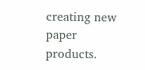creating new paper products.